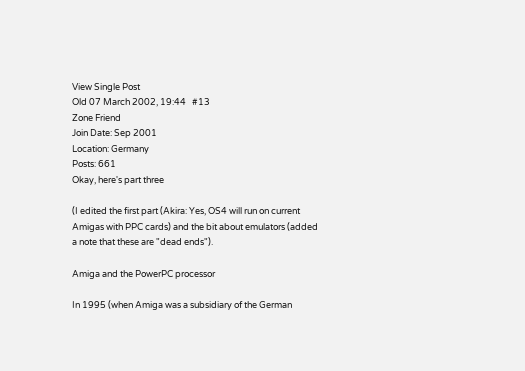View Single Post
Old 07 March 2002, 19:44   #13
Zone Friend
Join Date: Sep 2001
Location: Germany
Posts: 661
Okay, here's part three

(I edited the first part (Akira: Yes, OS4 will run on current Amigas with PPC cards) and the bit about emulators (added a note that these are "dead ends").

Amiga and the PowerPC processor

In 1995 (when Amiga was a subsidiary of the German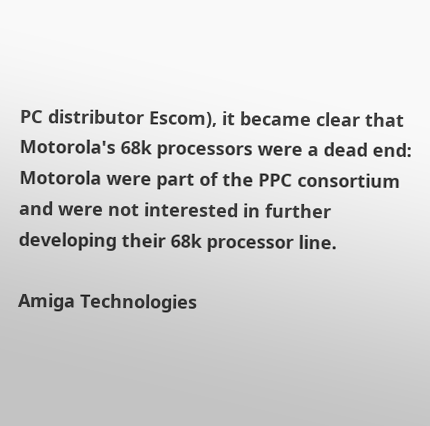PC distributor Escom), it became clear that Motorola's 68k processors were a dead end: Motorola were part of the PPC consortium and were not interested in further developing their 68k processor line.

Amiga Technologies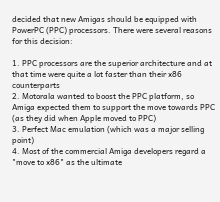decided that new Amigas should be equipped with PowerPC (PPC) processors. There were several reasons for this decision:

1. PPC processors are the superior architecture and at that time were quite a lot faster than their x86 counterparts
2. Motorala wanted to boost the PPC platform, so Amiga expected them to support the move towards PPC (as they did when Apple moved to PPC)
3. Perfect Mac emulation (which was a major selling point)
4. Most of the commercial Amiga developers regard a "move to x86" as the ultimate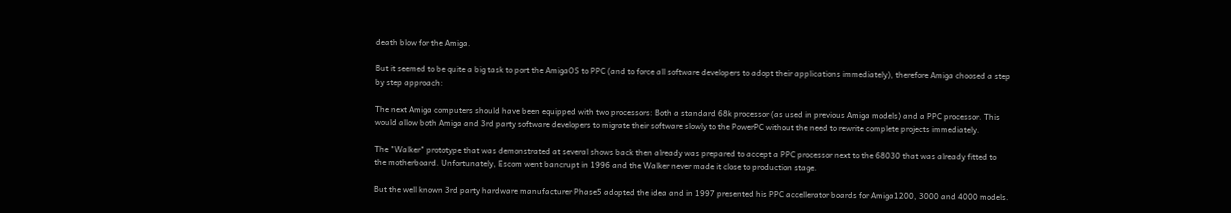death blow for the Amiga.

But it seemed to be quite a big task to port the AmigaOS to PPC (and to force all software developers to adopt their applications immediately), therefore Amiga choosed a step by step approach:

The next Amiga computers should have been equipped with two processors: Both a standard 68k processor (as used in previous Amiga models) and a PPC processor. This would allow both Amiga and 3rd party software developers to migrate their software slowly to the PowerPC without the need to rewrite complete projects immediately.

The "Walker" prototype that was demonstrated at several shows back then already was prepared to accept a PPC processor next to the 68030 that was already fitted to the motherboard. Unfortunately, Escom went bancrupt in 1996 and the Walker never made it close to production stage.

But the well known 3rd party hardware manufacturer Phase5 adopted the idea and in 1997 presented his PPC accellerator boards for Amiga1200, 3000 and 4000 models.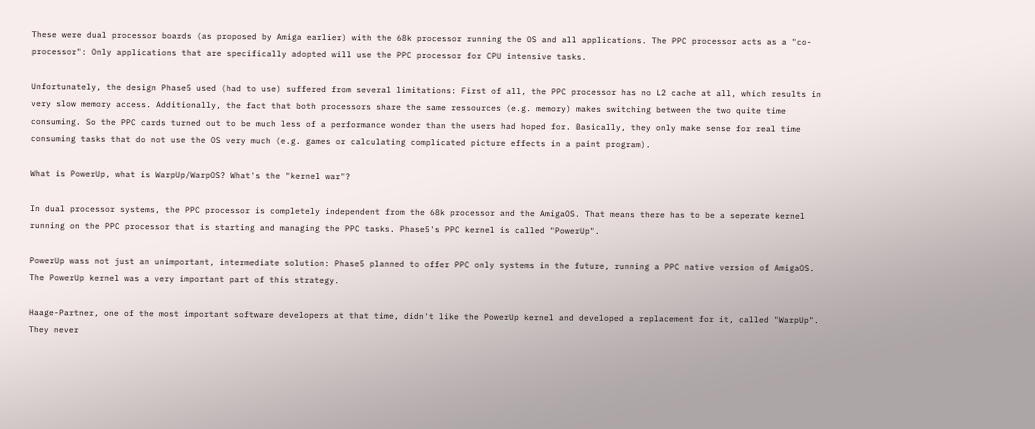These were dual processor boards (as proposed by Amiga earlier) with the 68k processor running the OS and all applications. The PPC processor acts as a "co-processor": Only applications that are specifically adopted will use the PPC processor for CPU intensive tasks.

Unfortunately, the design Phase5 used (had to use) suffered from several limitations: First of all, the PPC processor has no L2 cache at all, which results in very slow memory access. Additionally, the fact that both processors share the same ressources (e.g. memory) makes switching between the two quite time consuming. So the PPC cards turned out to be much less of a performance wonder than the users had hoped for. Basically, they only make sense for real time consuming tasks that do not use the OS very much (e.g. games or calculating complicated picture effects in a paint program).

What is PowerUp, what is WarpUp/WarpOS? What's the "kernel war"?

In dual processor systems, the PPC processor is completely independent from the 68k processor and the AmigaOS. That means there has to be a seperate kernel running on the PPC processor that is starting and managing the PPC tasks. Phase5's PPC kernel is called "PowerUp".

PowerUp wass not just an unimportant, intermediate solution: Phase5 planned to offer PPC only systems in the future, running a PPC native version of AmigaOS. The PowerUp kernel was a very important part of this strategy.

Haage-Partner, one of the most important software developers at that time, didn't like the PowerUp kernel and developed a replacement for it, called "WarpUp". They never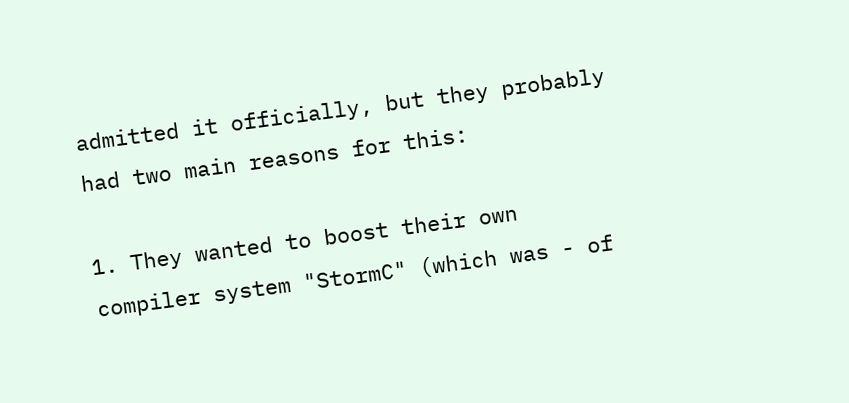admitted it officially, but they probably had two main reasons for this:

1. They wanted to boost their own compiler system "StormC" (which was - of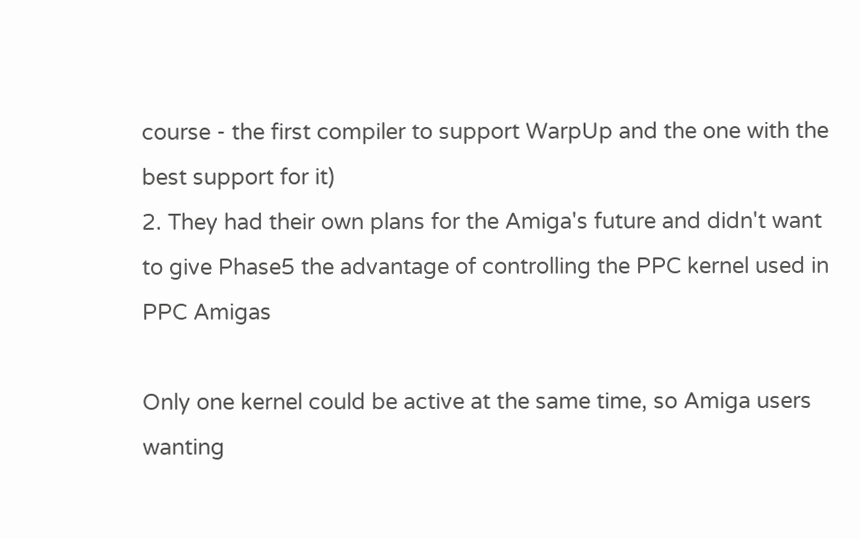course - the first compiler to support WarpUp and the one with the best support for it)
2. They had their own plans for the Amiga's future and didn't want to give Phase5 the advantage of controlling the PPC kernel used in PPC Amigas

Only one kernel could be active at the same time, so Amiga users wanting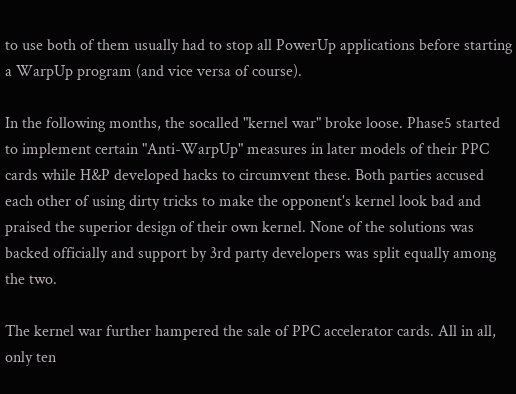to use both of them usually had to stop all PowerUp applications before starting a WarpUp program (and vice versa of course).

In the following months, the socalled "kernel war" broke loose. Phase5 started to implement certain "Anti-WarpUp" measures in later models of their PPC cards while H&P developed hacks to circumvent these. Both parties accused each other of using dirty tricks to make the opponent's kernel look bad and praised the superior design of their own kernel. None of the solutions was backed officially and support by 3rd party developers was split equally among the two.

The kernel war further hampered the sale of PPC accelerator cards. All in all, only ten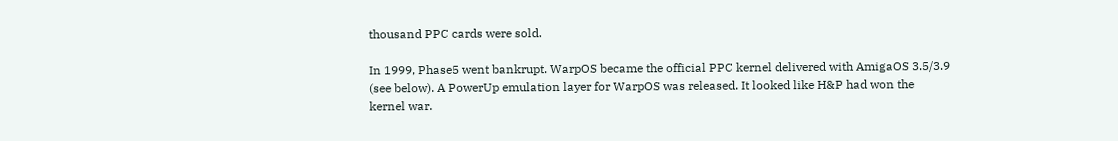thousand PPC cards were sold.

In 1999, Phase5 went bankrupt. WarpOS became the official PPC kernel delivered with AmigaOS 3.5/3.9 (see below). A PowerUp emulation layer for WarpOS was released. It looked like H&P had won the kernel war.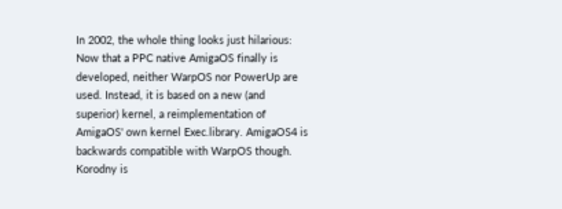In 2002, the whole thing looks just hilarious: Now that a PPC native AmigaOS finally is developed, neither WarpOS nor PowerUp are used. Instead, it is based on a new (and superior) kernel, a reimplementation of AmigaOS' own kernel Exec.library. AmigaOS4 is backwards compatible with WarpOS though.
Korodny is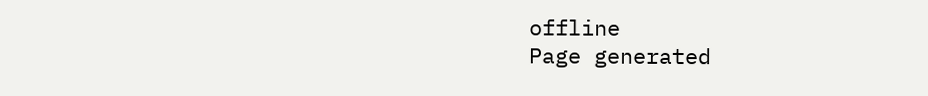offline
Page generated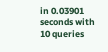in 0.03901 seconds with 10 queries